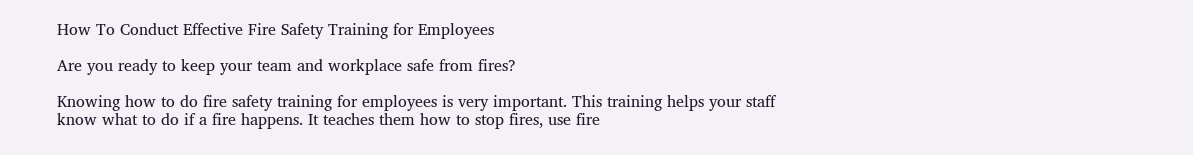How To Conduct Effective Fire Safety Training for Employees

Are you ready to keep your team and workplace safe from fires?

Knowing how to do fire safety training for employees is very important. This training helps your staff know what to do if a fire happens. It teaches them how to stop fires, use fire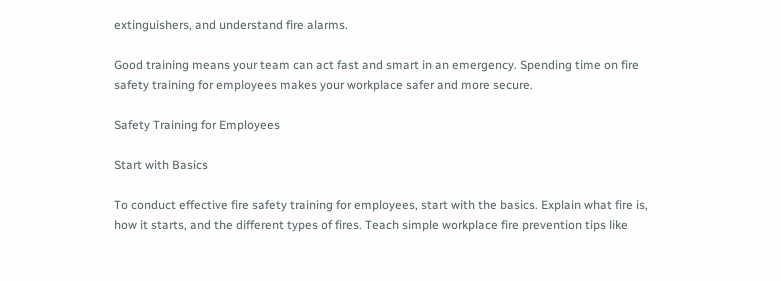extinguishers, and understand fire alarms.

Good training means your team can act fast and smart in an emergency. Spending time on fire safety training for employees makes your workplace safer and more secure.

Safety Training for Employees

Start with Basics

To conduct effective fire safety training for employees, start with the basics. Explain what fire is, how it starts, and the different types of fires. Teach simple workplace fire prevention tips like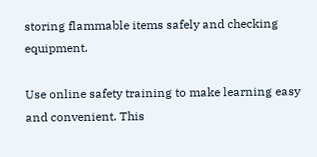storing flammable items safely and checking equipment.

Use online safety training to make learning easy and convenient. This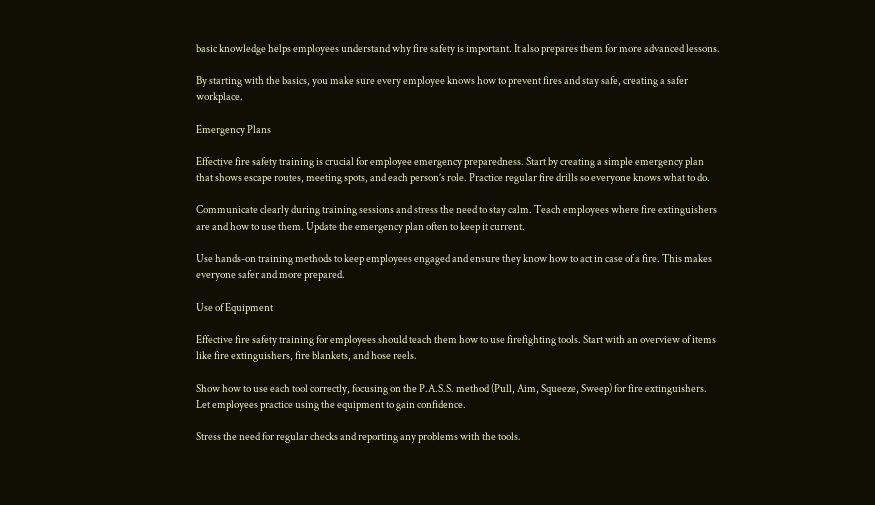basic knowledge helps employees understand why fire safety is important. It also prepares them for more advanced lessons.

By starting with the basics, you make sure every employee knows how to prevent fires and stay safe, creating a safer workplace.

Emergency Plans

Effective fire safety training is crucial for employee emergency preparedness. Start by creating a simple emergency plan that shows escape routes, meeting spots, and each person’s role. Practice regular fire drills so everyone knows what to do.

Communicate clearly during training sessions and stress the need to stay calm. Teach employees where fire extinguishers are and how to use them. Update the emergency plan often to keep it current.

Use hands-on training methods to keep employees engaged and ensure they know how to act in case of a fire. This makes everyone safer and more prepared.

Use of Equipment

Effective fire safety training for employees should teach them how to use firefighting tools. Start with an overview of items like fire extinguishers, fire blankets, and hose reels.

Show how to use each tool correctly, focusing on the P.A.S.S. method (Pull, Aim, Squeeze, Sweep) for fire extinguishers. Let employees practice using the equipment to gain confidence.

Stress the need for regular checks and reporting any problems with the tools.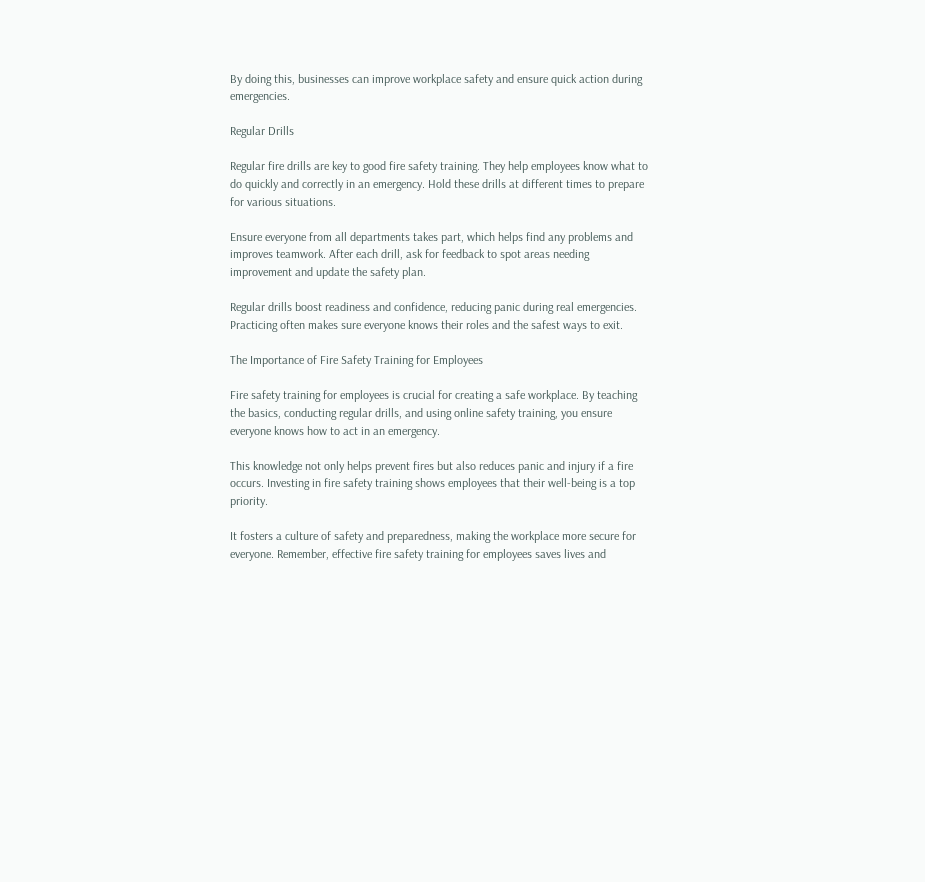By doing this, businesses can improve workplace safety and ensure quick action during emergencies.

Regular Drills

Regular fire drills are key to good fire safety training. They help employees know what to do quickly and correctly in an emergency. Hold these drills at different times to prepare for various situations.

Ensure everyone from all departments takes part, which helps find any problems and improves teamwork. After each drill, ask for feedback to spot areas needing improvement and update the safety plan.

Regular drills boost readiness and confidence, reducing panic during real emergencies. Practicing often makes sure everyone knows their roles and the safest ways to exit.

The Importance of Fire Safety Training for Employees

Fire safety training for employees is crucial for creating a safe workplace. By teaching the basics, conducting regular drills, and using online safety training, you ensure everyone knows how to act in an emergency.

This knowledge not only helps prevent fires but also reduces panic and injury if a fire occurs. Investing in fire safety training shows employees that their well-being is a top priority.

It fosters a culture of safety and preparedness, making the workplace more secure for everyone. Remember, effective fire safety training for employees saves lives and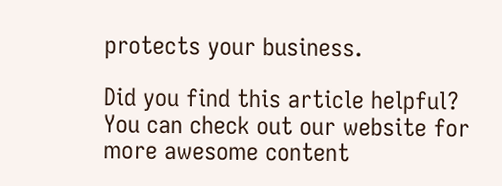protects your business.

Did you find this article helpful? You can check out our website for more awesome content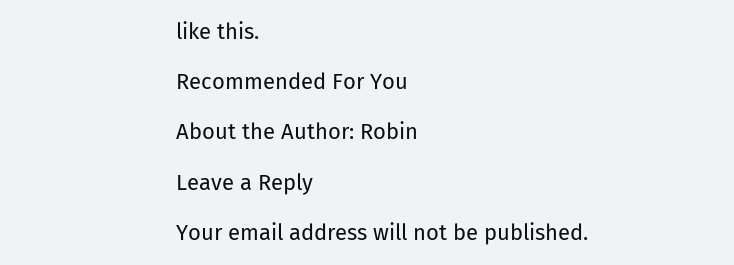like this.

Recommended For You

About the Author: Robin

Leave a Reply

Your email address will not be published.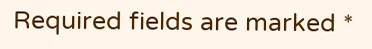Required fields are marked *